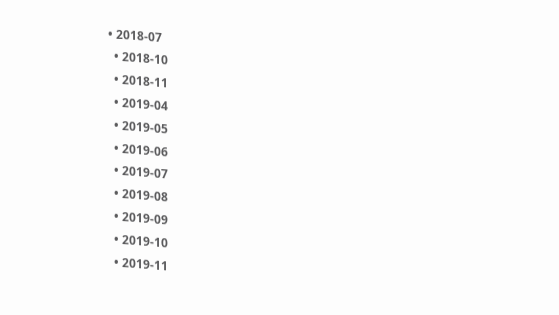• 2018-07
  • 2018-10
  • 2018-11
  • 2019-04
  • 2019-05
  • 2019-06
  • 2019-07
  • 2019-08
  • 2019-09
  • 2019-10
  • 2019-11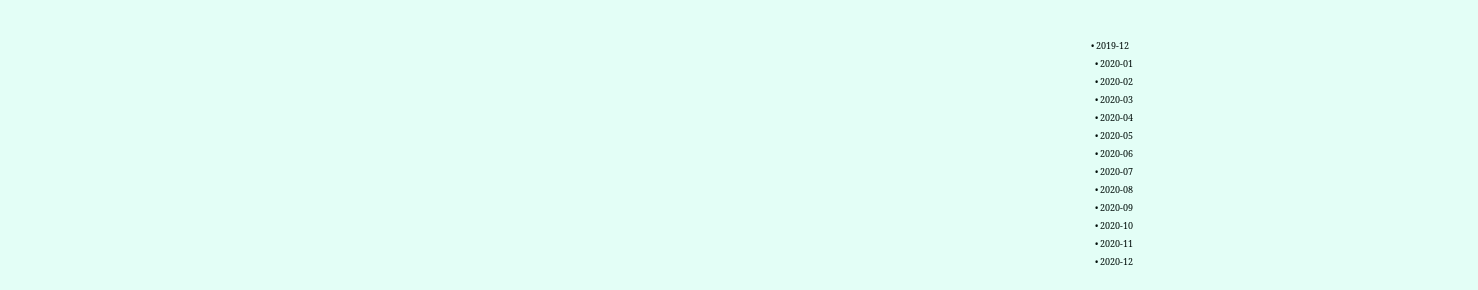• 2019-12
  • 2020-01
  • 2020-02
  • 2020-03
  • 2020-04
  • 2020-05
  • 2020-06
  • 2020-07
  • 2020-08
  • 2020-09
  • 2020-10
  • 2020-11
  • 2020-12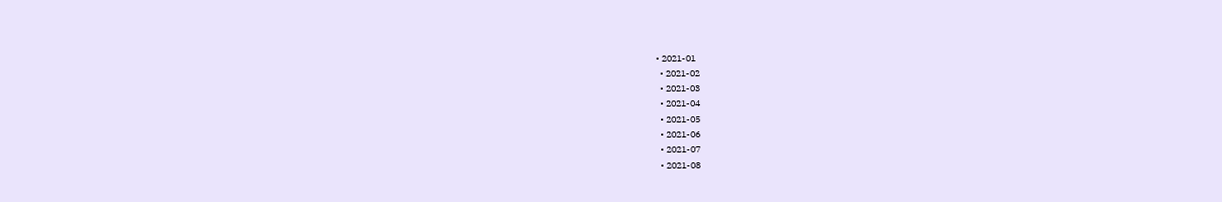• 2021-01
  • 2021-02
  • 2021-03
  • 2021-04
  • 2021-05
  • 2021-06
  • 2021-07
  • 2021-08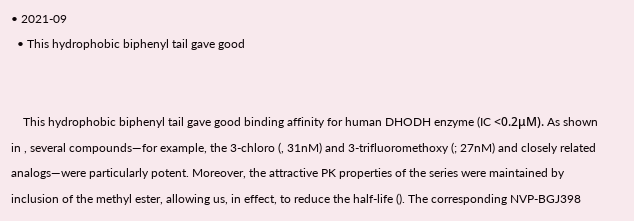• 2021-09
  • This hydrophobic biphenyl tail gave good


    This hydrophobic biphenyl tail gave good binding affinity for human DHODH enzyme (IC <0.2μM). As shown in , several compounds—for example, the 3-chloro (, 31nM) and 3-trifluoromethoxy (; 27nM) and closely related analogs—were particularly potent. Moreover, the attractive PK properties of the series were maintained by inclusion of the methyl ester, allowing us, in effect, to reduce the half-life (). The corresponding NVP-BGJ398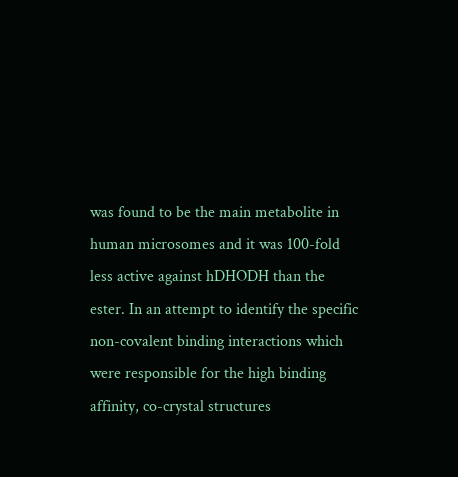was found to be the main metabolite in human microsomes and it was 100-fold less active against hDHODH than the ester. In an attempt to identify the specific non-covalent binding interactions which were responsible for the high binding affinity, co-crystal structures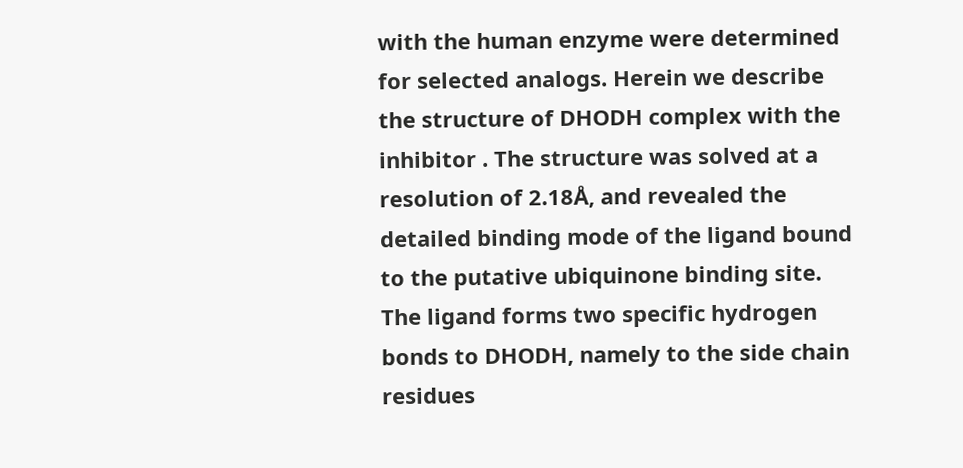with the human enzyme were determined for selected analogs. Herein we describe the structure of DHODH complex with the inhibitor . The structure was solved at a resolution of 2.18Å, and revealed the detailed binding mode of the ligand bound to the putative ubiquinone binding site. The ligand forms two specific hydrogen bonds to DHODH, namely to the side chain residues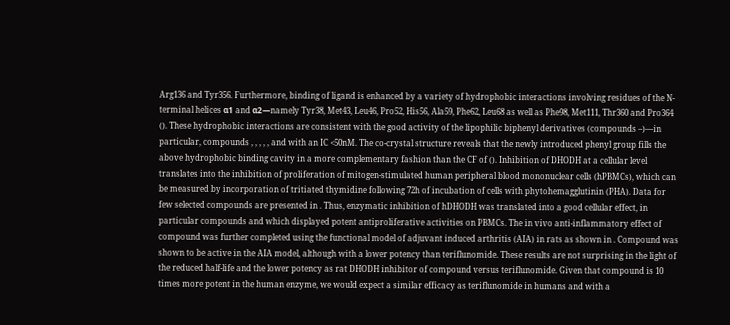Arg136 and Tyr356. Furthermore, binding of ligand is enhanced by a variety of hydrophobic interactions involving residues of the N-terminal helices α1 and α2—namely Tyr38, Met43, Leu46, Pro52, His56, Ala59, Phe62, Leu68 as well as Phe98, Met111, Thr360 and Pro364 (). These hydrophobic interactions are consistent with the good activity of the lipophilic biphenyl derivatives (compounds –)—in particular, compounds , , , , , and with an IC <50nM. The co-crystal structure reveals that the newly introduced phenyl group fills the above hydrophobic binding cavity in a more complementary fashion than the CF of (). Inhibition of DHODH at a cellular level translates into the inhibition of proliferation of mitogen-stimulated human peripheral blood mononuclear cells (hPBMCs), which can be measured by incorporation of tritiated thymidine following 72h of incubation of cells with phytohemagglutinin (PHA). Data for few selected compounds are presented in . Thus, enzymatic inhibition of hDHODH was translated into a good cellular effect, in particular compounds and which displayed potent antiproliferative activities on PBMCs. The in vivo anti-inflammatory effect of compound was further completed using the functional model of adjuvant induced arthritis (AIA) in rats as shown in . Compound was shown to be active in the AIA model, although with a lower potency than teriflunomide. These results are not surprising in the light of the reduced half-life and the lower potency as rat DHODH inhibitor of compound versus teriflunomide. Given that compound is 10 times more potent in the human enzyme, we would expect a similar efficacy as teriflunomide in humans and with a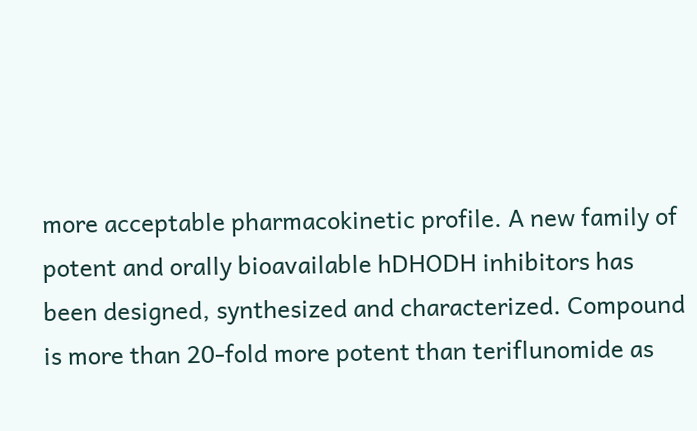more acceptable pharmacokinetic profile. A new family of potent and orally bioavailable hDHODH inhibitors has been designed, synthesized and characterized. Compound is more than 20-fold more potent than teriflunomide as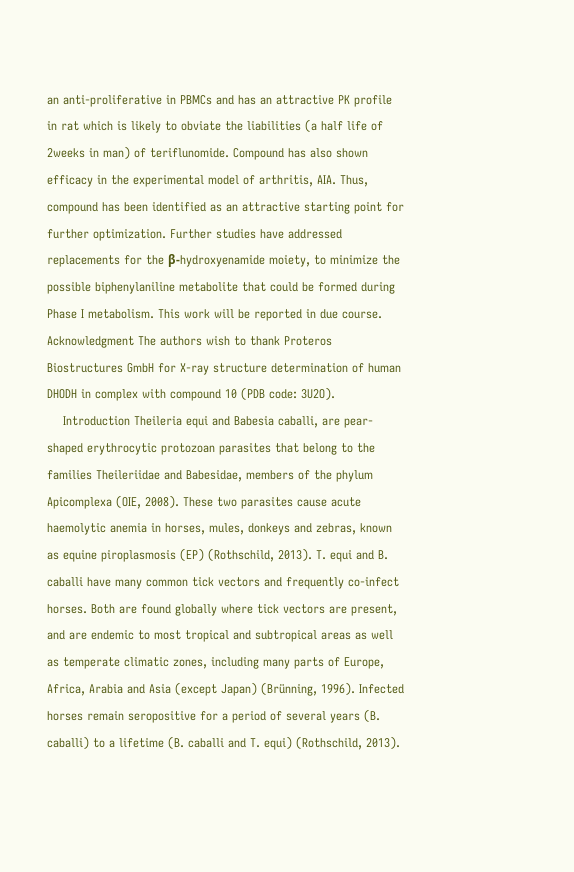an anti-proliferative in PBMCs and has an attractive PK profile in rat which is likely to obviate the liabilities (a half life of 2weeks in man) of teriflunomide. Compound has also shown efficacy in the experimental model of arthritis, AIA. Thus, compound has been identified as an attractive starting point for further optimization. Further studies have addressed replacements for the β-hydroxyenamide moiety, to minimize the possible biphenylaniline metabolite that could be formed during Phase I metabolism. This work will be reported in due course. Acknowledgment The authors wish to thank Proteros Biostructures GmbH for X-ray structure determination of human DHODH in complex with compound 10 (PDB code: 3U2O).
    Introduction Theileria equi and Babesia caballi, are pear-shaped erythrocytic protozoan parasites that belong to the families Theileriidae and Babesidae, members of the phylum Apicomplexa (OIE, 2008). These two parasites cause acute haemolytic anemia in horses, mules, donkeys and zebras, known as equine piroplasmosis (EP) (Rothschild, 2013). T. equi and B. caballi have many common tick vectors and frequently co-infect horses. Both are found globally where tick vectors are present, and are endemic to most tropical and subtropical areas as well as temperate climatic zones, including many parts of Europe, Africa, Arabia and Asia (except Japan) (Brünning, 1996). Infected horses remain seropositive for a period of several years (B. caballi) to a lifetime (B. caballi and T. equi) (Rothschild, 2013).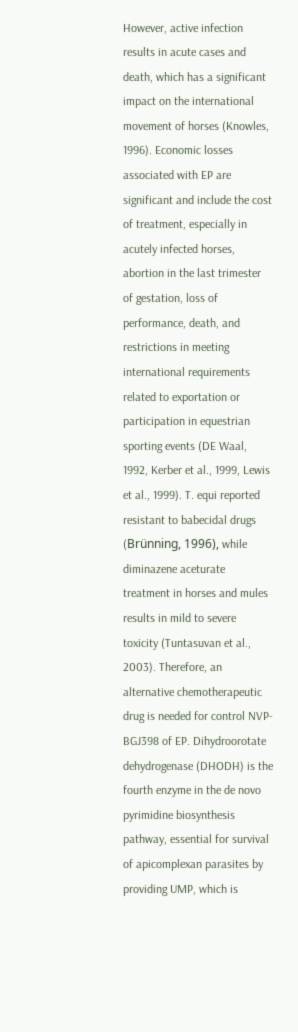However, active infection results in acute cases and death, which has a significant impact on the international movement of horses (Knowles, 1996). Economic losses associated with EP are significant and include the cost of treatment, especially in acutely infected horses, abortion in the last trimester of gestation, loss of performance, death, and restrictions in meeting international requirements related to exportation or participation in equestrian sporting events (DE Waal, 1992, Kerber et al., 1999, Lewis et al., 1999). T. equi reported resistant to babecidal drugs (Brünning, 1996), while diminazene aceturate treatment in horses and mules results in mild to severe toxicity (Tuntasuvan et al., 2003). Therefore, an alternative chemotherapeutic drug is needed for control NVP-BGJ398 of EP. Dihydroorotate dehydrogenase (DHODH) is the fourth enzyme in the de novo pyrimidine biosynthesis pathway, essential for survival of apicomplexan parasites by providing UMP, which is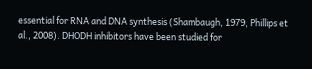essential for RNA and DNA synthesis (Shambaugh, 1979, Phillips et al., 2008). DHODH inhibitors have been studied for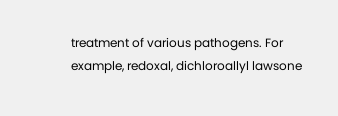treatment of various pathogens. For example, redoxal, dichloroallyl lawsone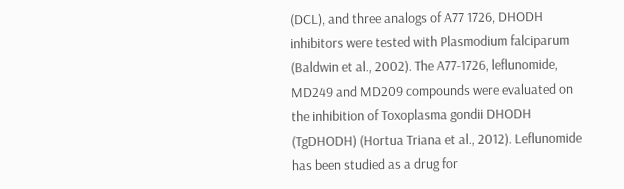(DCL), and three analogs of A77 1726, DHODH inhibitors were tested with Plasmodium falciparum (Baldwin et al., 2002). The A77-1726, leflunomide, MD249 and MD209 compounds were evaluated on the inhibition of Toxoplasma gondii DHODH (TgDHODH) (Hortua Triana et al., 2012). Leflunomide has been studied as a drug for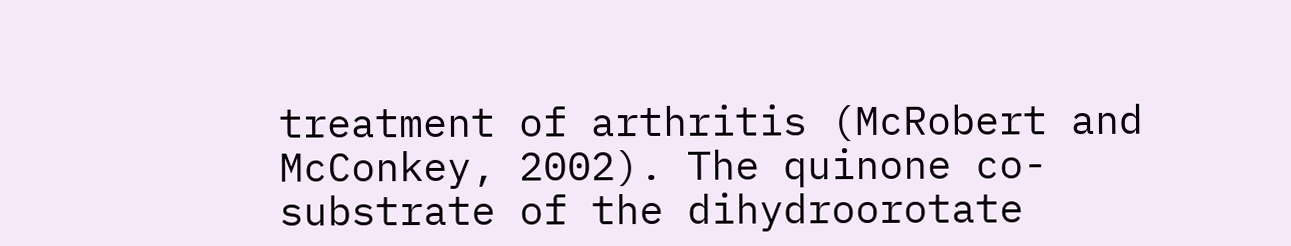treatment of arthritis (McRobert and McConkey, 2002). The quinone co-substrate of the dihydroorotate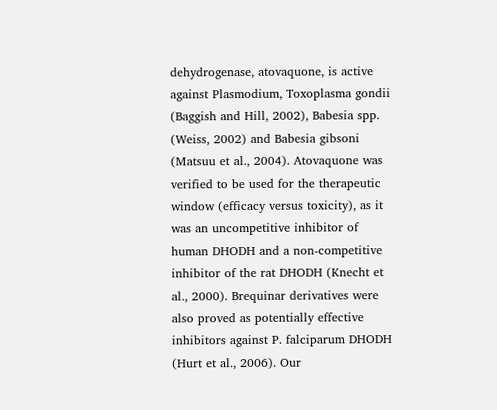dehydrogenase, atovaquone, is active against Plasmodium, Toxoplasma gondii (Baggish and Hill, 2002), Babesia spp. (Weiss, 2002) and Babesia gibsoni (Matsuu et al., 2004). Atovaquone was verified to be used for the therapeutic window (efficacy versus toxicity), as it was an uncompetitive inhibitor of human DHODH and a non-competitive inhibitor of the rat DHODH (Knecht et al., 2000). Brequinar derivatives were also proved as potentially effective inhibitors against P. falciparum DHODH (Hurt et al., 2006). Our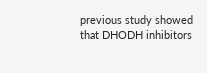previous study showed that DHODH inhibitors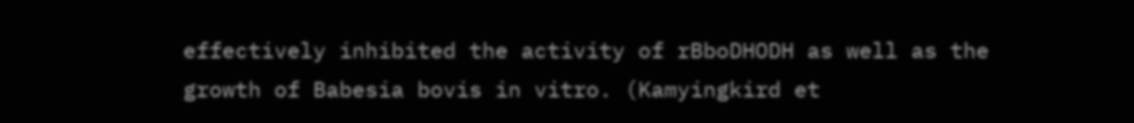effectively inhibited the activity of rBboDHODH as well as the growth of Babesia bovis in vitro. (Kamyingkird et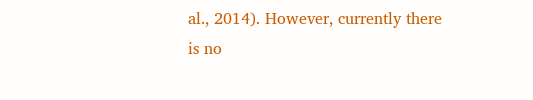al., 2014). However, currently there is no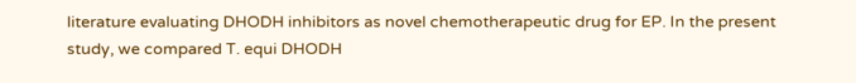literature evaluating DHODH inhibitors as novel chemotherapeutic drug for EP. In the present study, we compared T. equi DHODH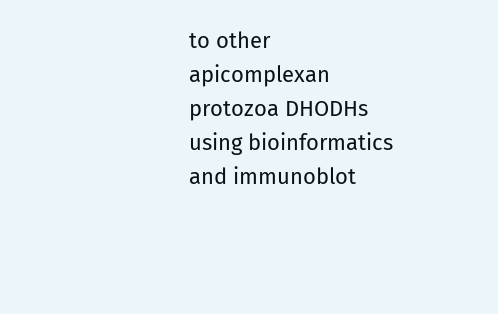to other apicomplexan protozoa DHODHs using bioinformatics and immunoblot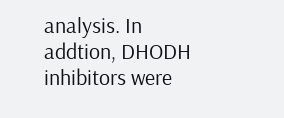analysis. In addtion, DHODH inhibitors were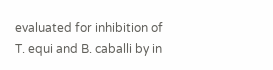evaluated for inhibition of T. equi and B. caballi by in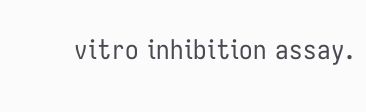vitro inhibition assay.